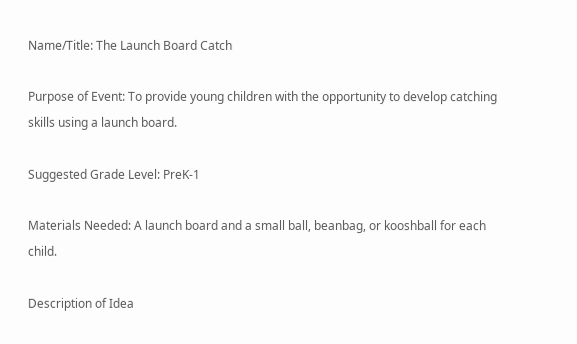Name/Title: The Launch Board Catch

Purpose of Event: To provide young children with the opportunity to develop catching skills using a launch board.

Suggested Grade Level: PreK-1

Materials Needed: A launch board and a small ball, beanbag, or kooshball for each child.

Description of Idea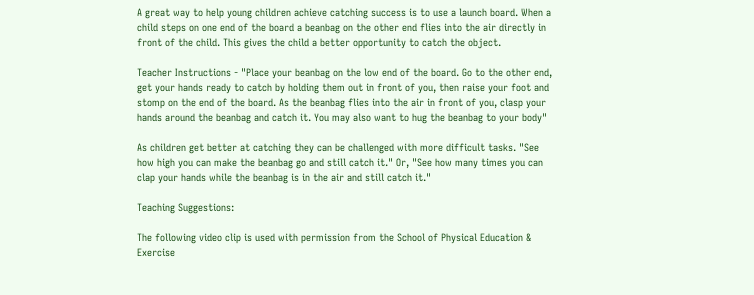A great way to help young children achieve catching success is to use a launch board. When a child steps on one end of the board a beanbag on the other end flies into the air directly in front of the child. This gives the child a better opportunity to catch the object.

Teacher Instructions - "Place your beanbag on the low end of the board. Go to the other end, get your hands ready to catch by holding them out in front of you, then raise your foot and stomp on the end of the board. As the beanbag flies into the air in front of you, clasp your hands around the beanbag and catch it. You may also want to hug the beanbag to your body"

As children get better at catching they can be challenged with more difficult tasks. "See how high you can make the beanbag go and still catch it." Or, "See how many times you can clap your hands while the beanbag is in the air and still catch it."

Teaching Suggestions:

The following video clip is used with permission from the School of Physical Education & Exercise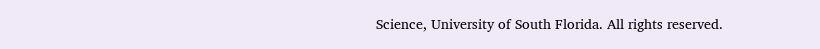Science, University of South Florida. All rights reserved.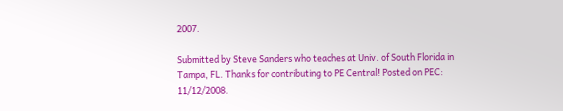2007.

Submitted by Steve Sanders who teaches at Univ. of South Florida in Tampa, FL. Thanks for contributing to PE Central! Posted on PEC: 11/12/2008.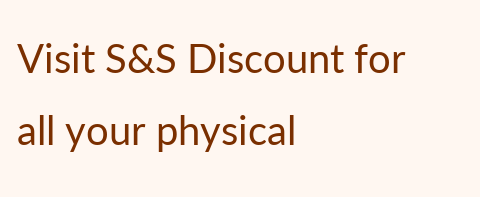Visit S&S Discount for all your physical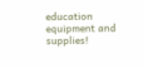education equipment and supplies!